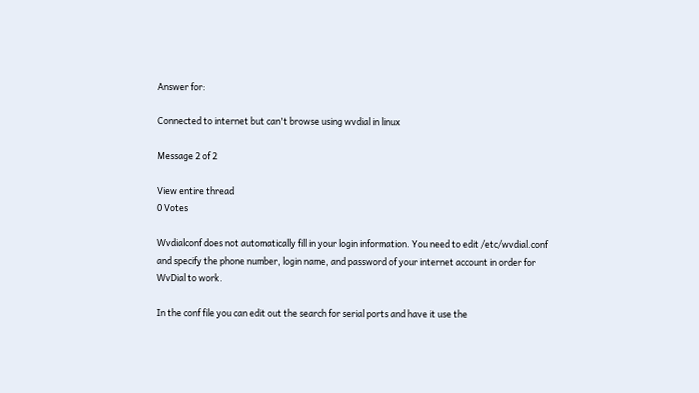Answer for:

Connected to internet but can't browse using wvdial in linux

Message 2 of 2

View entire thread
0 Votes

Wvdialconf does not automatically fill in your login information. You need to edit /etc/wvdial.conf and specify the phone number, login name, and password of your internet account in order for WvDial to work.

In the conf file you can edit out the search for serial ports and have it use the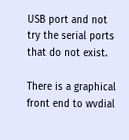USB port and not try the serial ports that do not exist.

There is a graphical front end to wvdial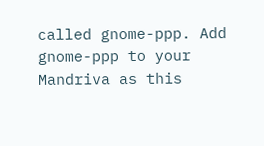called gnome-ppp. Add gnome-ppp to your Mandriva as this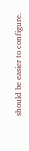should be easier to configure.